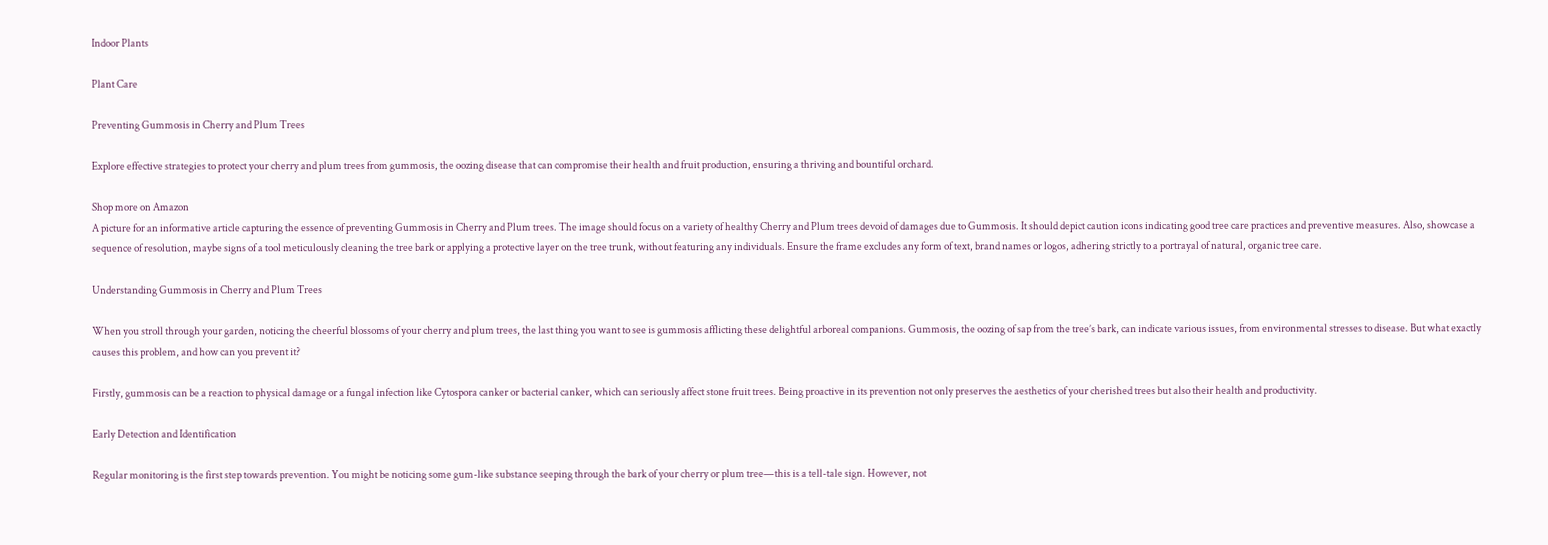Indoor Plants

Plant Care

Preventing Gummosis in Cherry and Plum Trees

Explore effective strategies to protect your cherry and plum trees from gummosis, the oozing disease that can compromise their health and fruit production, ensuring a thriving and bountiful orchard.

Shop more on Amazon
A picture for an informative article capturing the essence of preventing Gummosis in Cherry and Plum trees. The image should focus on a variety of healthy Cherry and Plum trees devoid of damages due to Gummosis. It should depict caution icons indicating good tree care practices and preventive measures. Also, showcase a sequence of resolution, maybe signs of a tool meticulously cleaning the tree bark or applying a protective layer on the tree trunk, without featuring any individuals. Ensure the frame excludes any form of text, brand names or logos, adhering strictly to a portrayal of natural, organic tree care.

Understanding Gummosis in Cherry and Plum Trees

When you stroll through your garden, noticing the cheerful blossoms of your cherry and plum trees, the last thing you want to see is gummosis afflicting these delightful arboreal companions. Gummosis, the oozing of sap from the tree’s bark, can indicate various issues, from environmental stresses to disease. But what exactly causes this problem, and how can you prevent it?

Firstly, gummosis can be a reaction to physical damage or a fungal infection like Cytospora canker or bacterial canker, which can seriously affect stone fruit trees. Being proactive in its prevention not only preserves the aesthetics of your cherished trees but also their health and productivity.

Early Detection and Identification

Regular monitoring is the first step towards prevention. You might be noticing some gum-like substance seeping through the bark of your cherry or plum tree—this is a tell-tale sign. However, not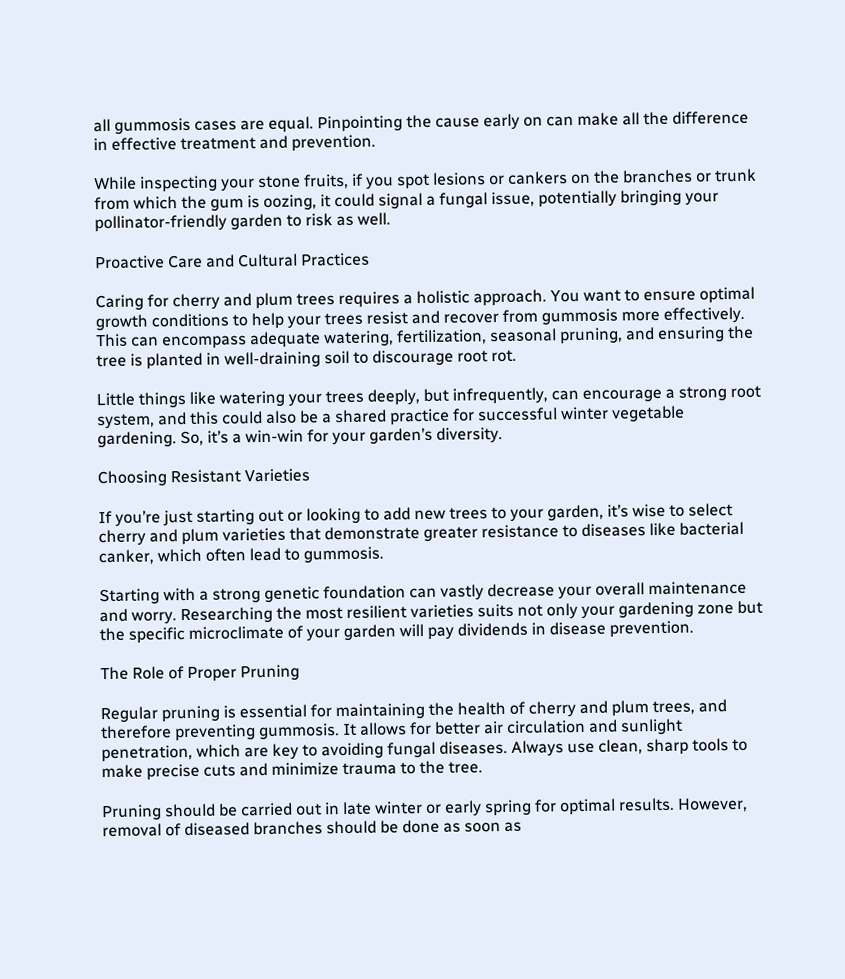all gummosis cases are equal. Pinpointing the cause early on can make all the difference in effective treatment and prevention.

While inspecting your stone fruits, if you spot lesions or cankers on the branches or trunk from which the gum is oozing, it could signal a fungal issue, potentially bringing your pollinator-friendly garden to risk as well.

Proactive Care and Cultural Practices

Caring for cherry and plum trees requires a holistic approach. You want to ensure optimal growth conditions to help your trees resist and recover from gummosis more effectively. This can encompass adequate watering, fertilization, seasonal pruning, and ensuring the tree is planted in well-draining soil to discourage root rot.

Little things like watering your trees deeply, but infrequently, can encourage a strong root system, and this could also be a shared practice for successful winter vegetable gardening. So, it’s a win-win for your garden’s diversity.

Choosing Resistant Varieties

If you’re just starting out or looking to add new trees to your garden, it’s wise to select cherry and plum varieties that demonstrate greater resistance to diseases like bacterial canker, which often lead to gummosis.

Starting with a strong genetic foundation can vastly decrease your overall maintenance and worry. Researching the most resilient varieties suits not only your gardening zone but the specific microclimate of your garden will pay dividends in disease prevention.

The Role of Proper Pruning

Regular pruning is essential for maintaining the health of cherry and plum trees, and therefore preventing gummosis. It allows for better air circulation and sunlight penetration, which are key to avoiding fungal diseases. Always use clean, sharp tools to make precise cuts and minimize trauma to the tree.

Pruning should be carried out in late winter or early spring for optimal results. However, removal of diseased branches should be done as soon as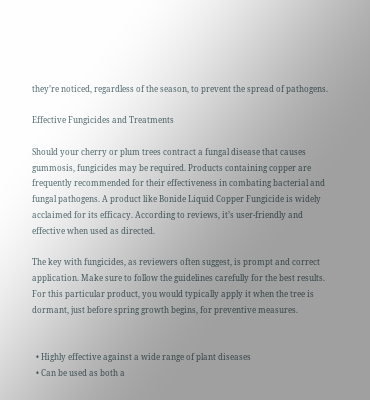they’re noticed, regardless of the season, to prevent the spread of pathogens.

Effective Fungicides and Treatments

Should your cherry or plum trees contract a fungal disease that causes gummosis, fungicides may be required. Products containing copper are frequently recommended for their effectiveness in combating bacterial and fungal pathogens. A product like Bonide Liquid Copper Fungicide is widely acclaimed for its efficacy. According to reviews, it’s user-friendly and effective when used as directed.

The key with fungicides, as reviewers often suggest, is prompt and correct application. Make sure to follow the guidelines carefully for the best results. For this particular product, you would typically apply it when the tree is dormant, just before spring growth begins, for preventive measures.


  • Highly effective against a wide range of plant diseases
  • Can be used as both a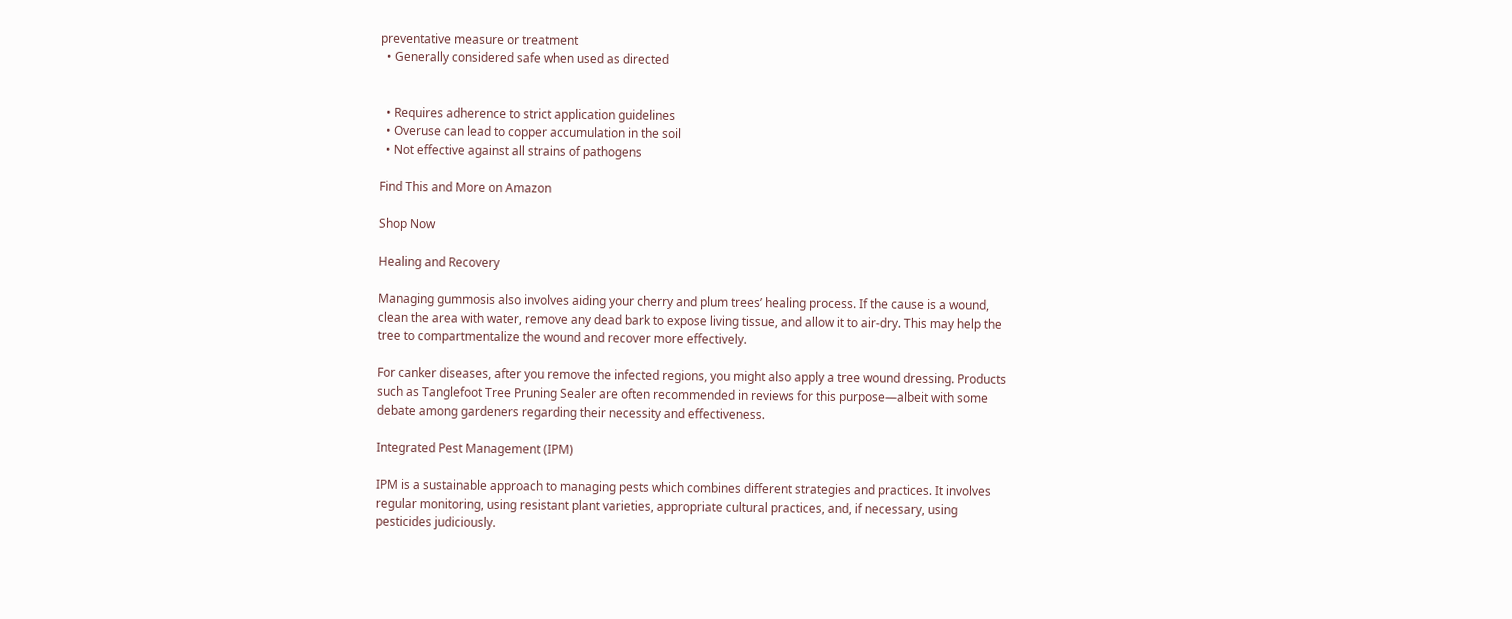preventative measure or treatment
  • Generally considered safe when used as directed


  • Requires adherence to strict application guidelines
  • Overuse can lead to copper accumulation in the soil
  • Not effective against all strains of pathogens

Find This and More on Amazon

Shop Now

Healing and Recovery

Managing gummosis also involves aiding your cherry and plum trees’ healing process. If the cause is a wound, clean the area with water, remove any dead bark to expose living tissue, and allow it to air-dry. This may help the tree to compartmentalize the wound and recover more effectively.

For canker diseases, after you remove the infected regions, you might also apply a tree wound dressing. Products such as Tanglefoot Tree Pruning Sealer are often recommended in reviews for this purpose—albeit with some debate among gardeners regarding their necessity and effectiveness.

Integrated Pest Management (IPM)

IPM is a sustainable approach to managing pests which combines different strategies and practices. It involves regular monitoring, using resistant plant varieties, appropriate cultural practices, and, if necessary, using pesticides judiciously.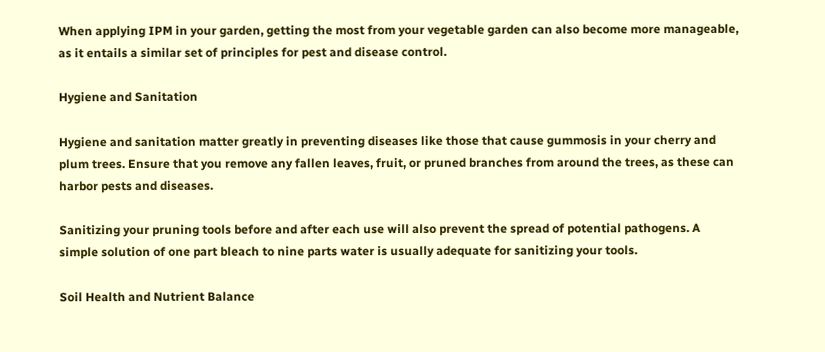When applying IPM in your garden, getting the most from your vegetable garden can also become more manageable, as it entails a similar set of principles for pest and disease control.

Hygiene and Sanitation

Hygiene and sanitation matter greatly in preventing diseases like those that cause gummosis in your cherry and plum trees. Ensure that you remove any fallen leaves, fruit, or pruned branches from around the trees, as these can harbor pests and diseases.

Sanitizing your pruning tools before and after each use will also prevent the spread of potential pathogens. A simple solution of one part bleach to nine parts water is usually adequate for sanitizing your tools.

Soil Health and Nutrient Balance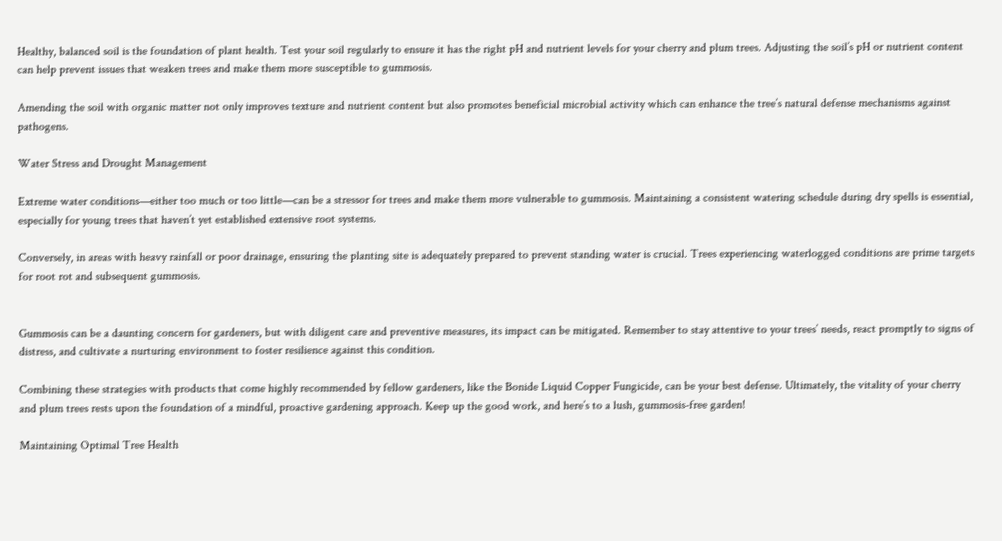Healthy, balanced soil is the foundation of plant health. Test your soil regularly to ensure it has the right pH and nutrient levels for your cherry and plum trees. Adjusting the soil’s pH or nutrient content can help prevent issues that weaken trees and make them more susceptible to gummosis.

Amending the soil with organic matter not only improves texture and nutrient content but also promotes beneficial microbial activity which can enhance the tree’s natural defense mechanisms against pathogens.

Water Stress and Drought Management

Extreme water conditions—either too much or too little—can be a stressor for trees and make them more vulnerable to gummosis. Maintaining a consistent watering schedule during dry spells is essential, especially for young trees that haven’t yet established extensive root systems.

Conversely, in areas with heavy rainfall or poor drainage, ensuring the planting site is adequately prepared to prevent standing water is crucial. Trees experiencing waterlogged conditions are prime targets for root rot and subsequent gummosis.


Gummosis can be a daunting concern for gardeners, but with diligent care and preventive measures, its impact can be mitigated. Remember to stay attentive to your trees’ needs, react promptly to signs of distress, and cultivate a nurturing environment to foster resilience against this condition.

Combining these strategies with products that come highly recommended by fellow gardeners, like the Bonide Liquid Copper Fungicide, can be your best defense. Ultimately, the vitality of your cherry and plum trees rests upon the foundation of a mindful, proactive gardening approach. Keep up the good work, and here’s to a lush, gummosis-free garden!

Maintaining Optimal Tree Health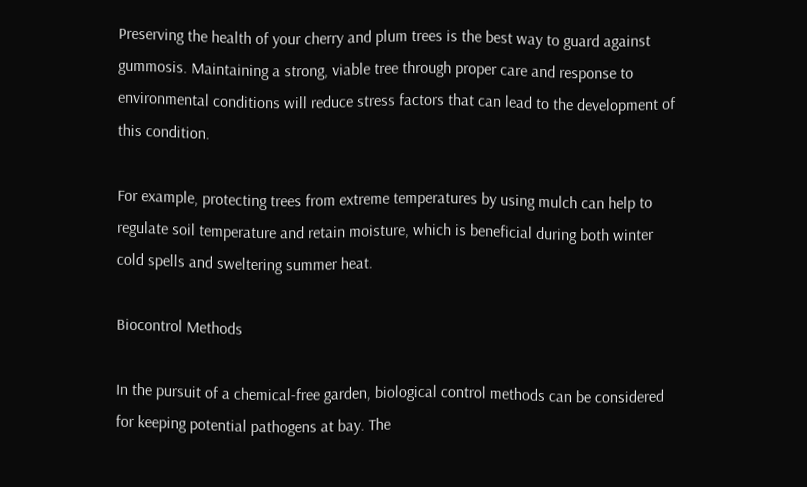Preserving the health of your cherry and plum trees is the best way to guard against gummosis. Maintaining a strong, viable tree through proper care and response to environmental conditions will reduce stress factors that can lead to the development of this condition.

For example, protecting trees from extreme temperatures by using mulch can help to regulate soil temperature and retain moisture, which is beneficial during both winter cold spells and sweltering summer heat.

Biocontrol Methods

In the pursuit of a chemical-free garden, biological control methods can be considered for keeping potential pathogens at bay. The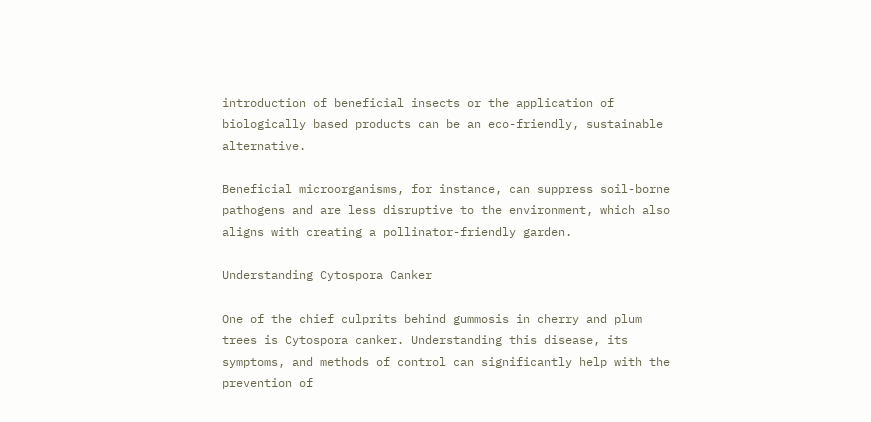introduction of beneficial insects or the application of biologically based products can be an eco-friendly, sustainable alternative.

Beneficial microorganisms, for instance, can suppress soil-borne pathogens and are less disruptive to the environment, which also aligns with creating a pollinator-friendly garden.

Understanding Cytospora Canker

One of the chief culprits behind gummosis in cherry and plum trees is Cytospora canker. Understanding this disease, its symptoms, and methods of control can significantly help with the prevention of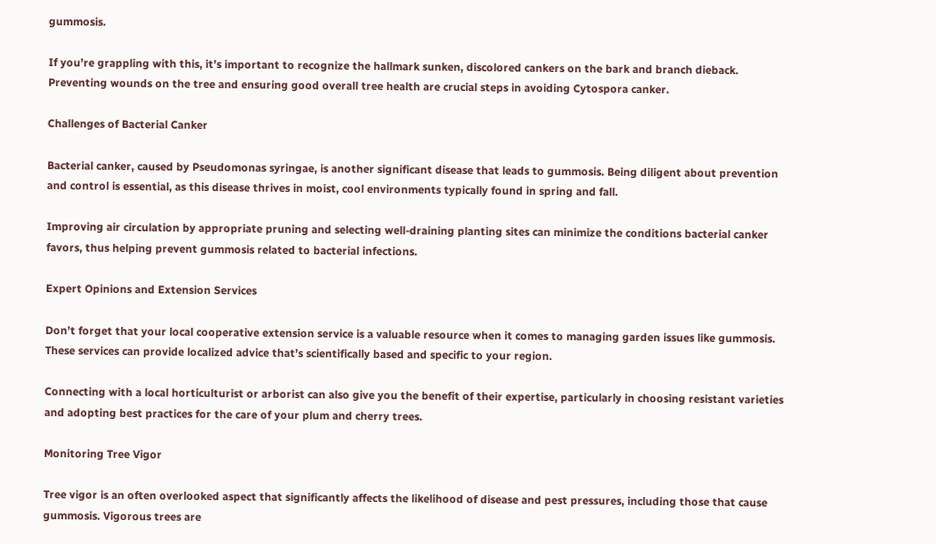gummosis.

If you’re grappling with this, it’s important to recognize the hallmark sunken, discolored cankers on the bark and branch dieback. Preventing wounds on the tree and ensuring good overall tree health are crucial steps in avoiding Cytospora canker.

Challenges of Bacterial Canker

Bacterial canker, caused by Pseudomonas syringae, is another significant disease that leads to gummosis. Being diligent about prevention and control is essential, as this disease thrives in moist, cool environments typically found in spring and fall.

Improving air circulation by appropriate pruning and selecting well-draining planting sites can minimize the conditions bacterial canker favors, thus helping prevent gummosis related to bacterial infections.

Expert Opinions and Extension Services

Don’t forget that your local cooperative extension service is a valuable resource when it comes to managing garden issues like gummosis. These services can provide localized advice that’s scientifically based and specific to your region.

Connecting with a local horticulturist or arborist can also give you the benefit of their expertise, particularly in choosing resistant varieties and adopting best practices for the care of your plum and cherry trees.

Monitoring Tree Vigor

Tree vigor is an often overlooked aspect that significantly affects the likelihood of disease and pest pressures, including those that cause gummosis. Vigorous trees are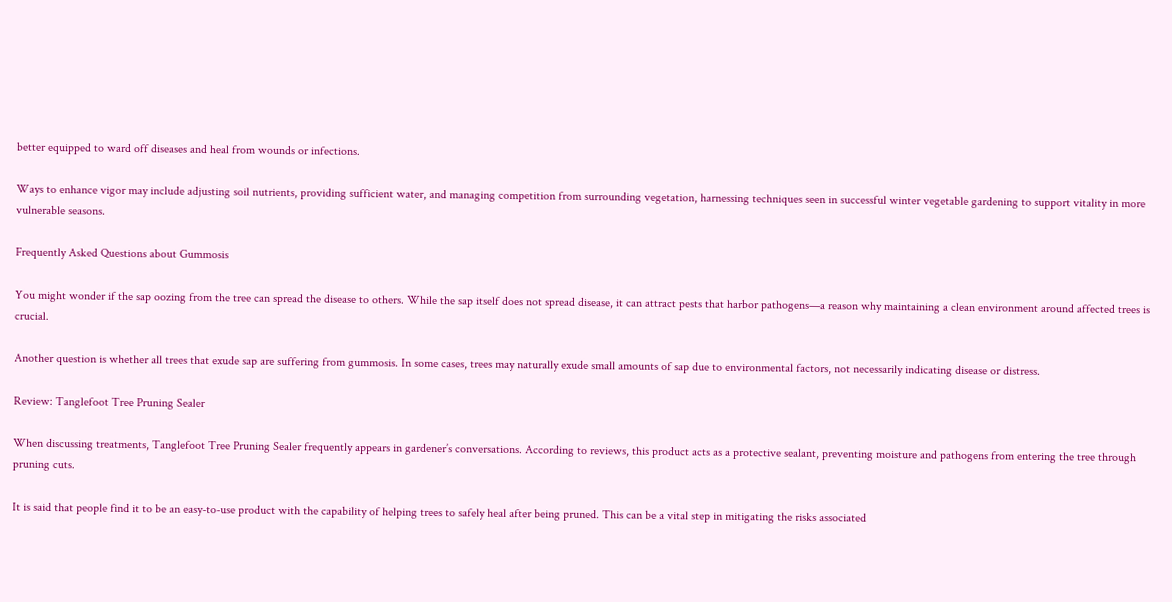better equipped to ward off diseases and heal from wounds or infections.

Ways to enhance vigor may include adjusting soil nutrients, providing sufficient water, and managing competition from surrounding vegetation, harnessing techniques seen in successful winter vegetable gardening to support vitality in more vulnerable seasons.

Frequently Asked Questions about Gummosis

You might wonder if the sap oozing from the tree can spread the disease to others. While the sap itself does not spread disease, it can attract pests that harbor pathogens—a reason why maintaining a clean environment around affected trees is crucial.

Another question is whether all trees that exude sap are suffering from gummosis. In some cases, trees may naturally exude small amounts of sap due to environmental factors, not necessarily indicating disease or distress.

Review: Tanglefoot Tree Pruning Sealer

When discussing treatments, Tanglefoot Tree Pruning Sealer frequently appears in gardener’s conversations. According to reviews, this product acts as a protective sealant, preventing moisture and pathogens from entering the tree through pruning cuts.

It is said that people find it to be an easy-to-use product with the capability of helping trees to safely heal after being pruned. This can be a vital step in mitigating the risks associated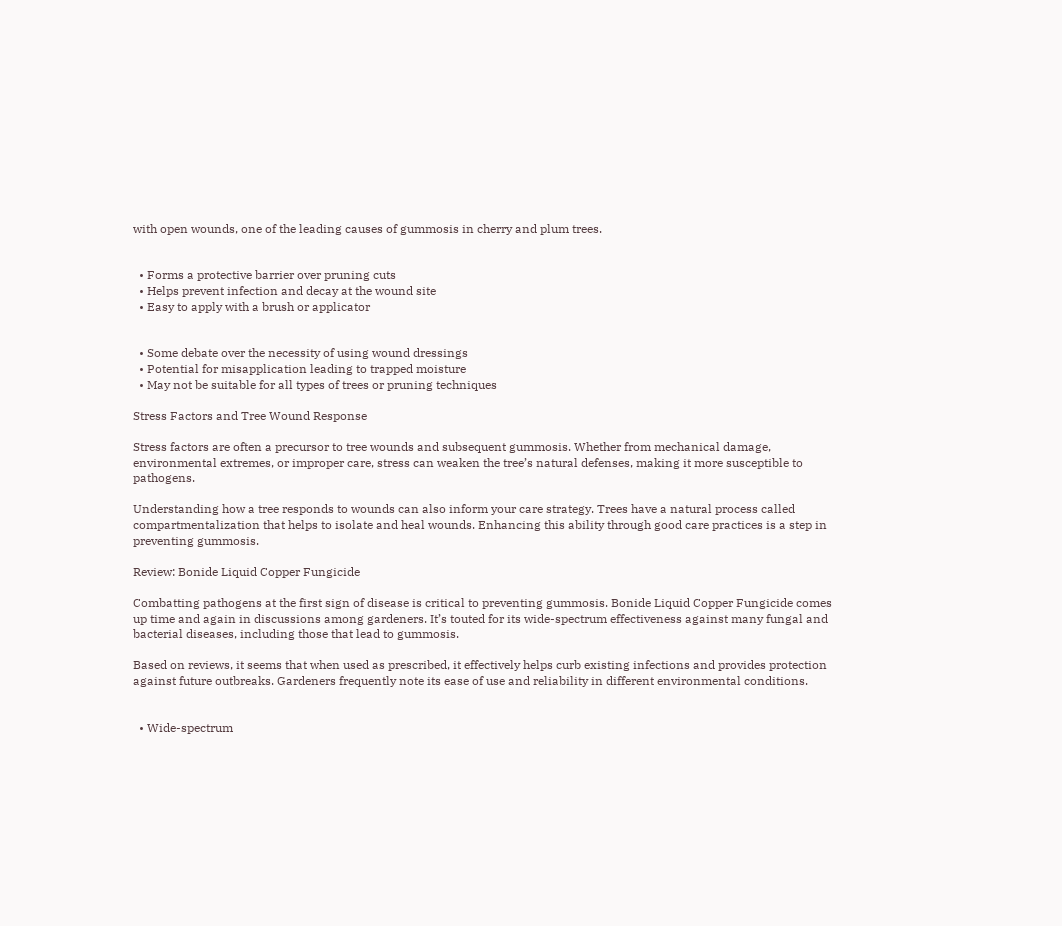with open wounds, one of the leading causes of gummosis in cherry and plum trees.


  • Forms a protective barrier over pruning cuts
  • Helps prevent infection and decay at the wound site
  • Easy to apply with a brush or applicator


  • Some debate over the necessity of using wound dressings
  • Potential for misapplication leading to trapped moisture
  • May not be suitable for all types of trees or pruning techniques

Stress Factors and Tree Wound Response

Stress factors are often a precursor to tree wounds and subsequent gummosis. Whether from mechanical damage, environmental extremes, or improper care, stress can weaken the tree’s natural defenses, making it more susceptible to pathogens.

Understanding how a tree responds to wounds can also inform your care strategy. Trees have a natural process called compartmentalization that helps to isolate and heal wounds. Enhancing this ability through good care practices is a step in preventing gummosis.

Review: Bonide Liquid Copper Fungicide

Combatting pathogens at the first sign of disease is critical to preventing gummosis. Bonide Liquid Copper Fungicide comes up time and again in discussions among gardeners. It’s touted for its wide-spectrum effectiveness against many fungal and bacterial diseases, including those that lead to gummosis.

Based on reviews, it seems that when used as prescribed, it effectively helps curb existing infections and provides protection against future outbreaks. Gardeners frequently note its ease of use and reliability in different environmental conditions.


  • Wide-spectrum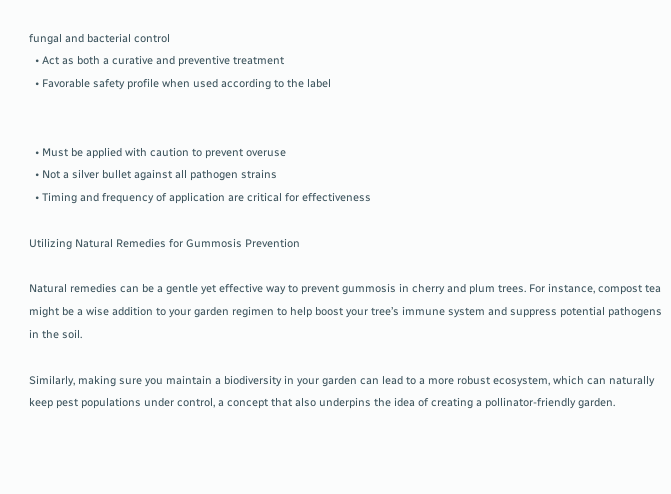fungal and bacterial control
  • Act as both a curative and preventive treatment
  • Favorable safety profile when used according to the label


  • Must be applied with caution to prevent overuse
  • Not a silver bullet against all pathogen strains
  • Timing and frequency of application are critical for effectiveness

Utilizing Natural Remedies for Gummosis Prevention

Natural remedies can be a gentle yet effective way to prevent gummosis in cherry and plum trees. For instance, compost tea might be a wise addition to your garden regimen to help boost your tree’s immune system and suppress potential pathogens in the soil.

Similarly, making sure you maintain a biodiversity in your garden can lead to a more robust ecosystem, which can naturally keep pest populations under control, a concept that also underpins the idea of creating a pollinator-friendly garden.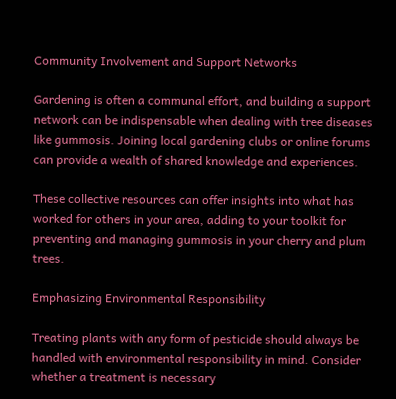Community Involvement and Support Networks

Gardening is often a communal effort, and building a support network can be indispensable when dealing with tree diseases like gummosis. Joining local gardening clubs or online forums can provide a wealth of shared knowledge and experiences.

These collective resources can offer insights into what has worked for others in your area, adding to your toolkit for preventing and managing gummosis in your cherry and plum trees.

Emphasizing Environmental Responsibility

Treating plants with any form of pesticide should always be handled with environmental responsibility in mind. Consider whether a treatment is necessary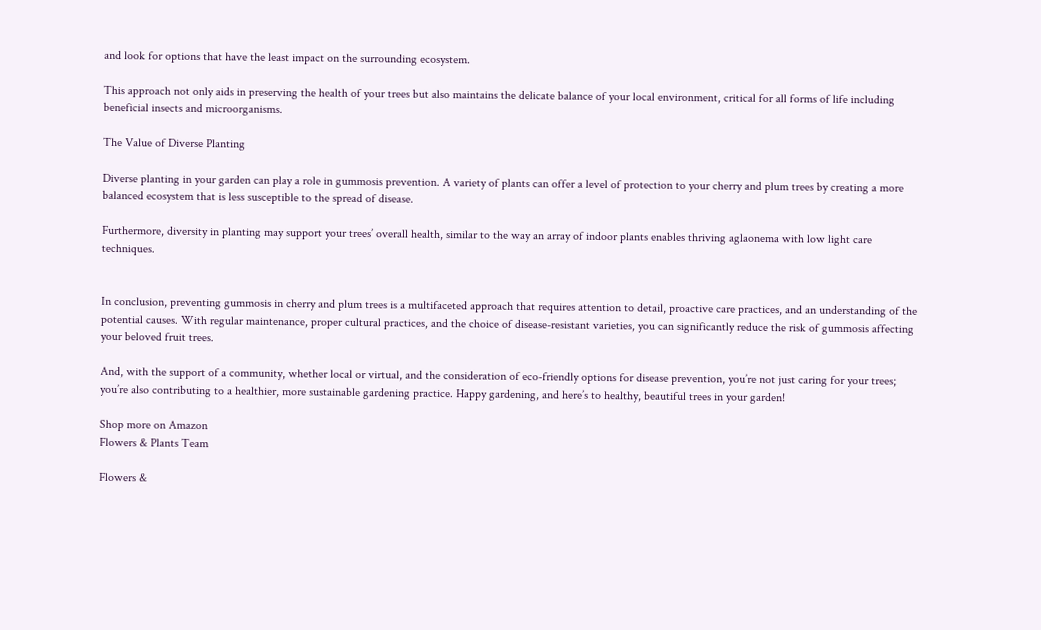and look for options that have the least impact on the surrounding ecosystem.

This approach not only aids in preserving the health of your trees but also maintains the delicate balance of your local environment, critical for all forms of life including beneficial insects and microorganisms.

The Value of Diverse Planting

Diverse planting in your garden can play a role in gummosis prevention. A variety of plants can offer a level of protection to your cherry and plum trees by creating a more balanced ecosystem that is less susceptible to the spread of disease.

Furthermore, diversity in planting may support your trees’ overall health, similar to the way an array of indoor plants enables thriving aglaonema with low light care techniques.


In conclusion, preventing gummosis in cherry and plum trees is a multifaceted approach that requires attention to detail, proactive care practices, and an understanding of the potential causes. With regular maintenance, proper cultural practices, and the choice of disease-resistant varieties, you can significantly reduce the risk of gummosis affecting your beloved fruit trees.

And, with the support of a community, whether local or virtual, and the consideration of eco-friendly options for disease prevention, you’re not just caring for your trees; you’re also contributing to a healthier, more sustainable gardening practice. Happy gardening, and here’s to healthy, beautiful trees in your garden!

Shop more on Amazon
Flowers & Plants Team

Flowers &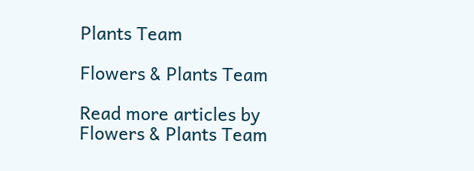Plants Team

Flowers & Plants Team

Read more articles by Flowers & Plants Team